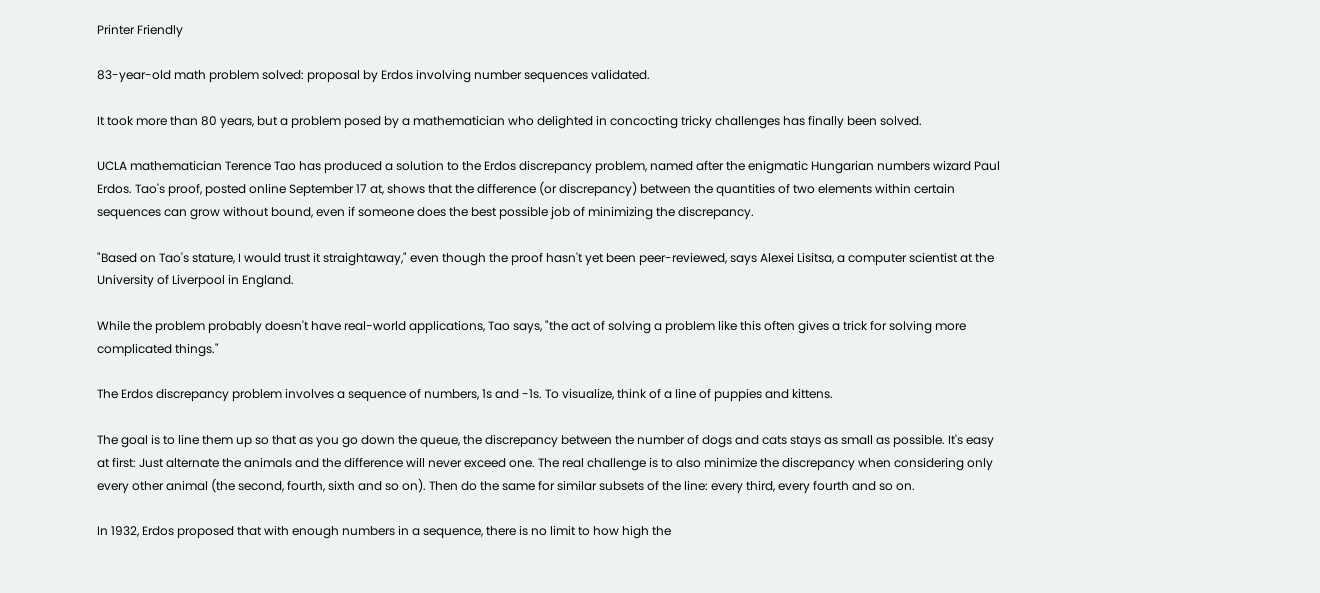Printer Friendly

83-year-old math problem solved: proposal by Erdos involving number sequences validated.

It took more than 80 years, but a problem posed by a mathematician who delighted in concocting tricky challenges has finally been solved.

UCLA mathematician Terence Tao has produced a solution to the Erdos discrepancy problem, named after the enigmatic Hungarian numbers wizard Paul Erdos. Tao's proof, posted online September 17 at, shows that the difference (or discrepancy) between the quantities of two elements within certain sequences can grow without bound, even if someone does the best possible job of minimizing the discrepancy.

"Based on Tao's stature, I would trust it straightaway," even though the proof hasn't yet been peer-reviewed, says Alexei Lisitsa, a computer scientist at the University of Liverpool in England.

While the problem probably doesn't have real-world applications, Tao says, "the act of solving a problem like this often gives a trick for solving more complicated things."

The Erdos discrepancy problem involves a sequence of numbers, 1s and -1s. To visualize, think of a line of puppies and kittens.

The goal is to line them up so that as you go down the queue, the discrepancy between the number of dogs and cats stays as small as possible. It's easy at first: Just alternate the animals and the difference will never exceed one. The real challenge is to also minimize the discrepancy when considering only every other animal (the second, fourth, sixth and so on). Then do the same for similar subsets of the line: every third, every fourth and so on.

In 1932, Erdos proposed that with enough numbers in a sequence, there is no limit to how high the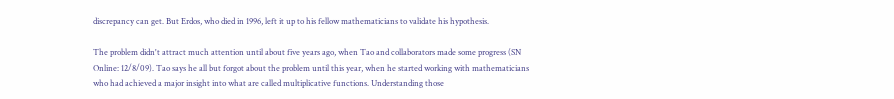discrepancy can get. But Erdos, who died in 1996, left it up to his fellow mathematicians to validate his hypothesis.

The problem didn't attract much attention until about five years ago, when Tao and collaborators made some progress (SN Online: 12/8/09). Tao says he all but forgot about the problem until this year, when he started working with mathematicians who had achieved a major insight into what are called multiplicative functions. Understanding those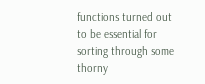functions turned out to be essential for sorting through some thorny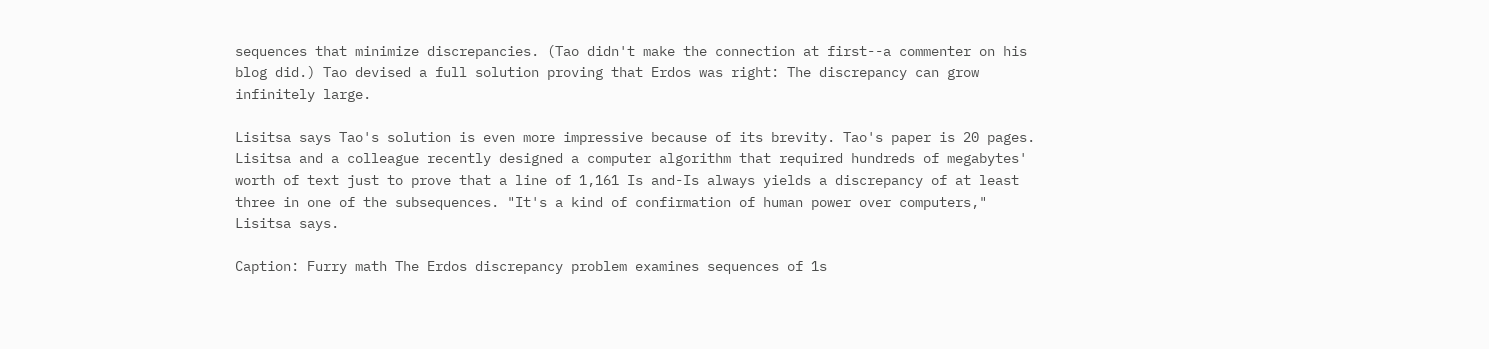sequences that minimize discrepancies. (Tao didn't make the connection at first--a commenter on his blog did.) Tao devised a full solution proving that Erdos was right: The discrepancy can grow infinitely large.

Lisitsa says Tao's solution is even more impressive because of its brevity. Tao's paper is 20 pages. Lisitsa and a colleague recently designed a computer algorithm that required hundreds of megabytes' worth of text just to prove that a line of 1,161 Is and-Is always yields a discrepancy of at least three in one of the subsequences. "It's a kind of confirmation of human power over computers," Lisitsa says.

Caption: Furry math The Erdos discrepancy problem examines sequences of 1s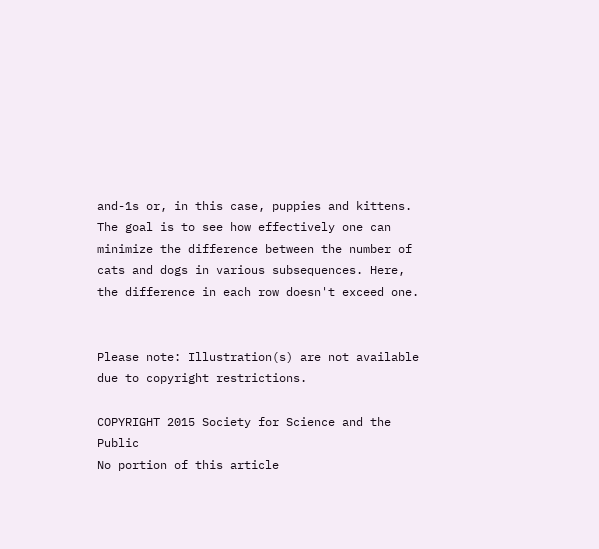and-1s or, in this case, puppies and kittens. The goal is to see how effectively one can minimize the difference between the number of cats and dogs in various subsequences. Here, the difference in each row doesn't exceed one.


Please note: Illustration(s) are not available due to copyright restrictions.

COPYRIGHT 2015 Society for Science and the Public
No portion of this article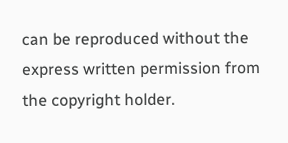can be reproduced without the express written permission from the copyright holder.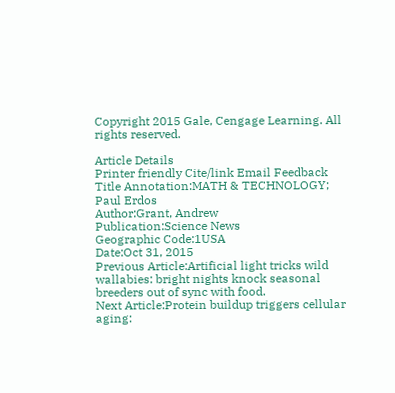Copyright 2015 Gale, Cengage Learning. All rights reserved.

Article Details
Printer friendly Cite/link Email Feedback
Title Annotation:MATH & TECHNOLOGY; Paul Erdos
Author:Grant, Andrew
Publication:Science News
Geographic Code:1USA
Date:Oct 31, 2015
Previous Article:Artificial light tricks wild wallabies: bright nights knock seasonal breeders out of sync with food.
Next Article:Protein buildup triggers cellular aging: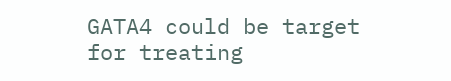GATA4 could be target for treating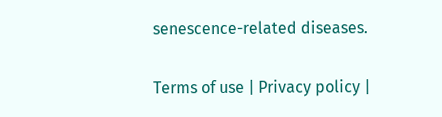senescence-related diseases.

Terms of use | Privacy policy |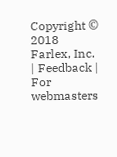Copyright © 2018 Farlex, Inc. | Feedback | For webmasters